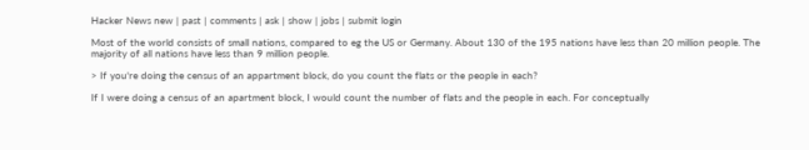Hacker News new | past | comments | ask | show | jobs | submit login

Most of the world consists of small nations, compared to eg the US or Germany. About 130 of the 195 nations have less than 20 million people. The majority of all nations have less than 9 million people.

> If you're doing the census of an appartment block, do you count the flats or the people in each?

If I were doing a census of an apartment block, I would count the number of flats and the people in each. For conceptually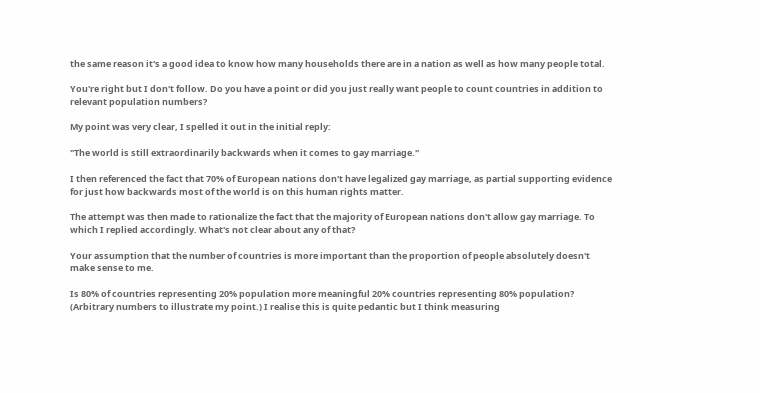the same reason it's a good idea to know how many households there are in a nation as well as how many people total.

You're right but I don't follow. Do you have a point or did you just really want people to count countries in addition to relevant population numbers?

My point was very clear, I spelled it out in the initial reply:

"The world is still extraordinarily backwards when it comes to gay marriage."

I then referenced the fact that 70% of European nations don't have legalized gay marriage, as partial supporting evidence for just how backwards most of the world is on this human rights matter.

The attempt was then made to rationalize the fact that the majority of European nations don't allow gay marriage. To which I replied accordingly. What's not clear about any of that?

Your assumption that the number of countries is more important than the proportion of people absolutely doesn't make sense to me.

Is 80% of countries representing 20% population more meaningful 20% countries representing 80% population? (Arbitrary numbers to illustrate my point.) I realise this is quite pedantic but I think measuring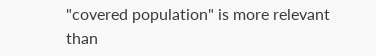"covered population" is more relevant than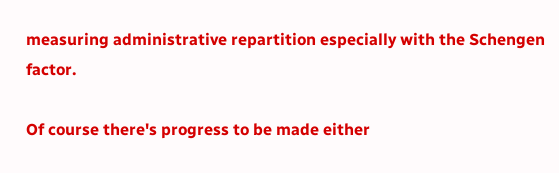measuring administrative repartition especially with the Schengen factor.

Of course there's progress to be made either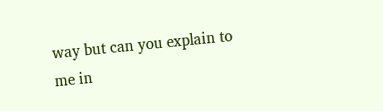way but can you explain to me in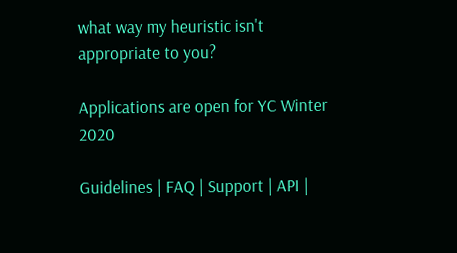what way my heuristic isn't appropriate to you?

Applications are open for YC Winter 2020

Guidelines | FAQ | Support | API |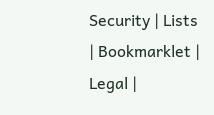Security | Lists | Bookmarklet | Legal |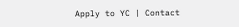Apply to YC | Contact